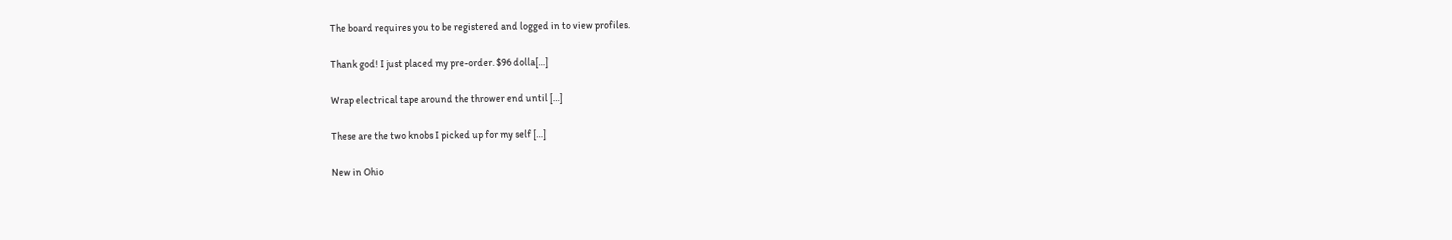The board requires you to be registered and logged in to view profiles.

Thank god! I just placed my pre-order. $96 dolla[…]

Wrap electrical tape around the thrower end until […]

These are the two knobs I picked up for my self […]

New in Ohio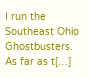I run the Southeast Ohio Ghostbusters. As far as t[…]